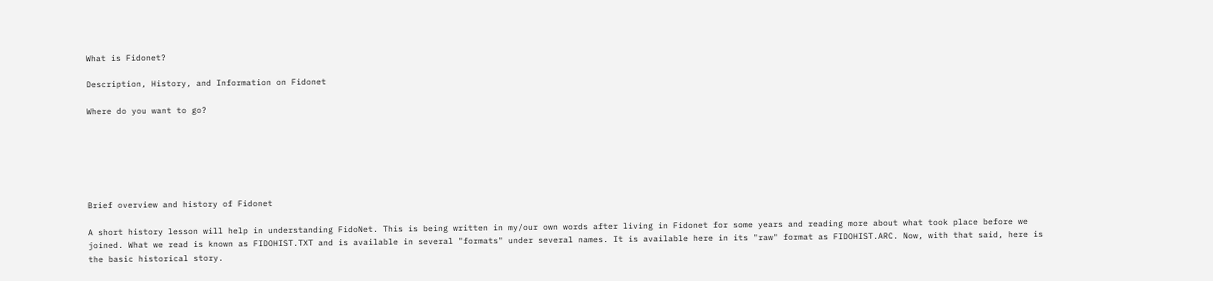What is Fidonet?

Description, History, and Information on Fidonet

Where do you want to go?






Brief overview and history of Fidonet

A short history lesson will help in understanding FidoNet. This is being written in my/our own words after living in Fidonet for some years and reading more about what took place before we joined. What we read is known as FIDOHIST.TXT and is available in several "formats" under several names. It is available here in its "raw" format as FIDOHIST.ARC. Now, with that said, here is the basic historical story.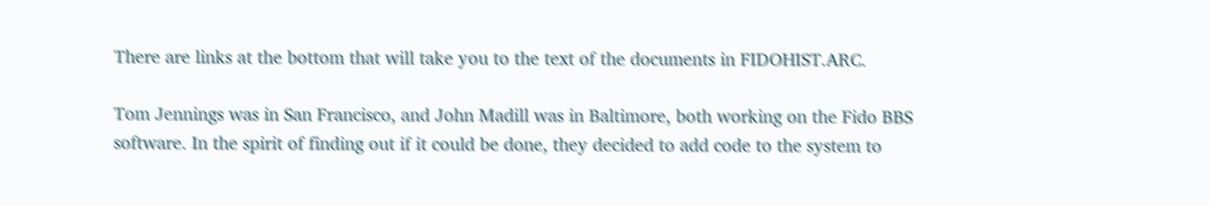There are links at the bottom that will take you to the text of the documents in FIDOHIST.ARC.

Tom Jennings was in San Francisco, and John Madill was in Baltimore, both working on the Fido BBS software. In the spirit of finding out if it could be done, they decided to add code to the system to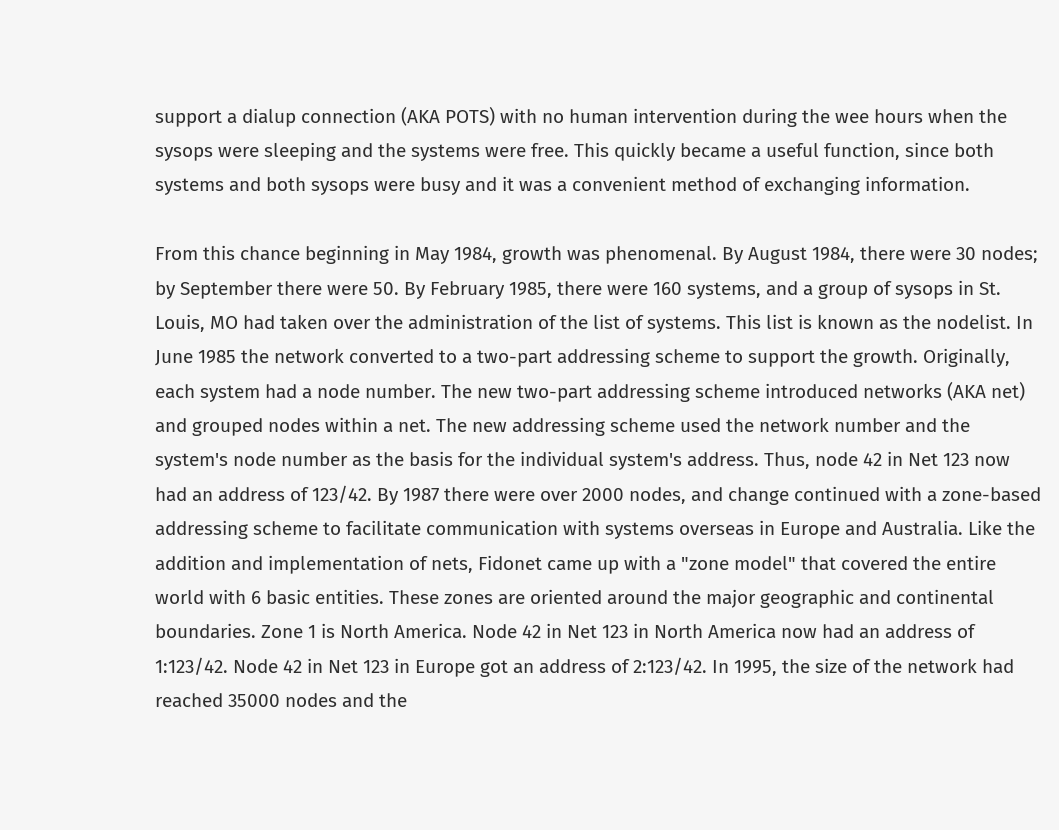support a dialup connection (AKA POTS) with no human intervention during the wee hours when the sysops were sleeping and the systems were free. This quickly became a useful function, since both systems and both sysops were busy and it was a convenient method of exchanging information.

From this chance beginning in May 1984, growth was phenomenal. By August 1984, there were 30 nodes; by September there were 50. By February 1985, there were 160 systems, and a group of sysops in St. Louis, MO had taken over the administration of the list of systems. This list is known as the nodelist. In June 1985 the network converted to a two-part addressing scheme to support the growth. Originally, each system had a node number. The new two-part addressing scheme introduced networks (AKA net) and grouped nodes within a net. The new addressing scheme used the network number and the system's node number as the basis for the individual system's address. Thus, node 42 in Net 123 now had an address of 123/42. By 1987 there were over 2000 nodes, and change continued with a zone-based addressing scheme to facilitate communication with systems overseas in Europe and Australia. Like the addition and implementation of nets, Fidonet came up with a "zone model" that covered the entire world with 6 basic entities. These zones are oriented around the major geographic and continental boundaries. Zone 1 is North America. Node 42 in Net 123 in North America now had an address of 1:123/42. Node 42 in Net 123 in Europe got an address of 2:123/42. In 1995, the size of the network had reached 35000 nodes and the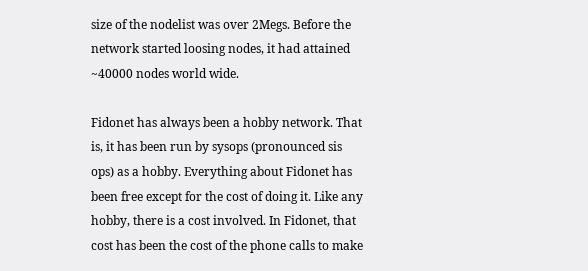size of the nodelist was over 2Megs. Before the network started loosing nodes, it had attained ~40000 nodes world wide.

Fidonet has always been a hobby network. That is, it has been run by sysops (pronounced sis ops) as a hobby. Everything about Fidonet has been free except for the cost of doing it. Like any hobby, there is a cost involved. In Fidonet, that cost has been the cost of the phone calls to make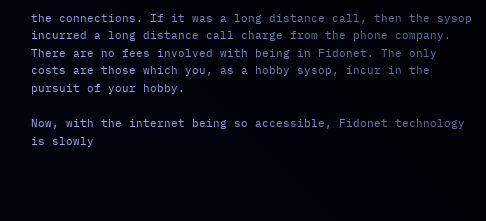the connections. If it was a long distance call, then the sysop incurred a long distance call charge from the phone company. There are no fees involved with being in Fidonet. The only costs are those which you, as a hobby sysop, incur in the pursuit of your hobby.

Now, with the internet being so accessible, Fidonet technology is slowly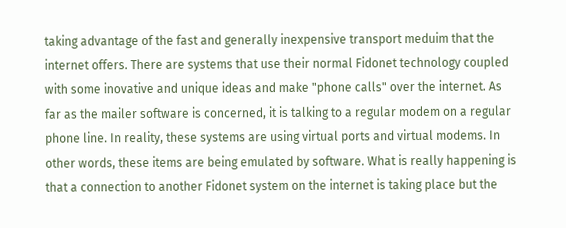taking advantage of the fast and generally inexpensive transport meduim that the internet offers. There are systems that use their normal Fidonet technology coupled with some inovative and unique ideas and make "phone calls" over the internet. As far as the mailer software is concerned, it is talking to a regular modem on a regular phone line. In reality, these systems are using virtual ports and virtual modems. In other words, these items are being emulated by software. What is really happening is that a connection to another Fidonet system on the internet is taking place but the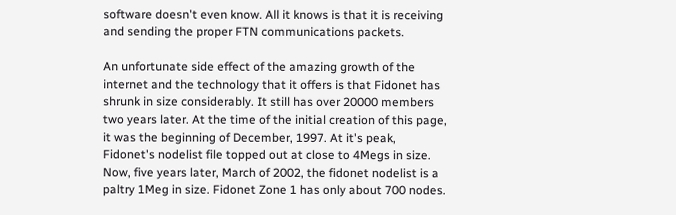software doesn't even know. All it knows is that it is receiving and sending the proper FTN communications packets.

An unfortunate side effect of the amazing growth of the internet and the technology that it offers is that Fidonet has shrunk in size considerably. It still has over 20000 members two years later. At the time of the initial creation of this page, it was the beginning of December, 1997. At it's peak, Fidonet's nodelist file topped out at close to 4Megs in size. Now, five years later, March of 2002, the fidonet nodelist is a paltry 1Meg in size. Fidonet Zone 1 has only about 700 nodes.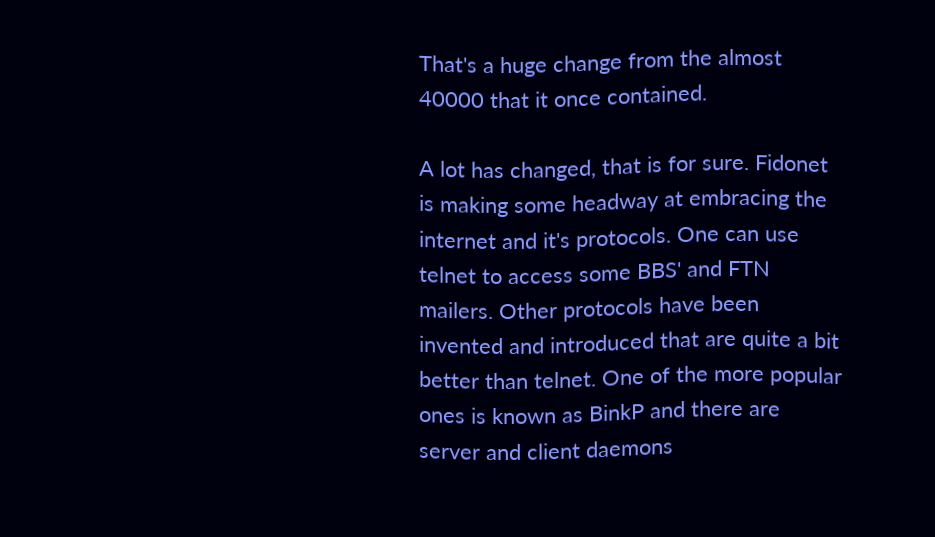That's a huge change from the almost 40000 that it once contained.

A lot has changed, that is for sure. Fidonet is making some headway at embracing the internet and it's protocols. One can use telnet to access some BBS' and FTN mailers. Other protocols have been invented and introduced that are quite a bit better than telnet. One of the more popular ones is known as BinkP and there are server and client daemons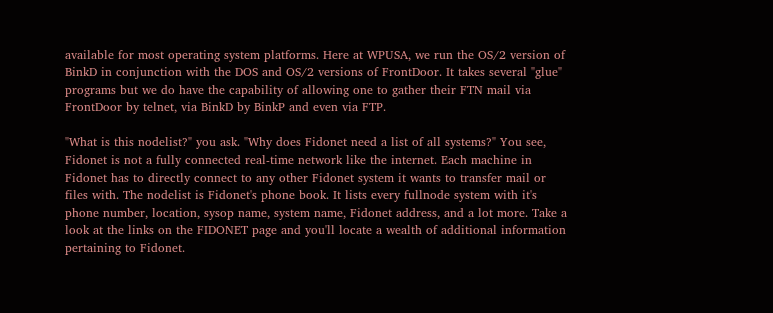available for most operating system platforms. Here at WPUSA, we run the OS/2 version of BinkD in conjunction with the DOS and OS/2 versions of FrontDoor. It takes several "glue" programs but we do have the capability of allowing one to gather their FTN mail via FrontDoor by telnet, via BinkD by BinkP and even via FTP.

"What is this nodelist?" you ask. "Why does Fidonet need a list of all systems?" You see, Fidonet is not a fully connected real-time network like the internet. Each machine in Fidonet has to directly connect to any other Fidonet system it wants to transfer mail or files with. The nodelist is Fidonet's phone book. It lists every fullnode system with it's phone number, location, sysop name, system name, Fidonet address, and a lot more. Take a look at the links on the FIDONET page and you'll locate a wealth of additional information pertaining to Fidonet.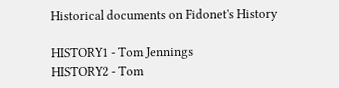Historical documents on Fidonet's History

HISTORY1 - Tom Jennings
HISTORY2 - Tom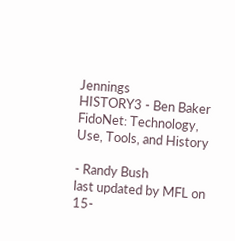Jennings
HISTORY3 - Ben Baker
FidoNet: Technology,
Use, Tools, and History

- Randy Bush
last updated by MFL on
15-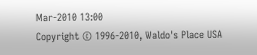Mar-2010 13:00
Copyright © 1996-2010, Waldo's Place USA